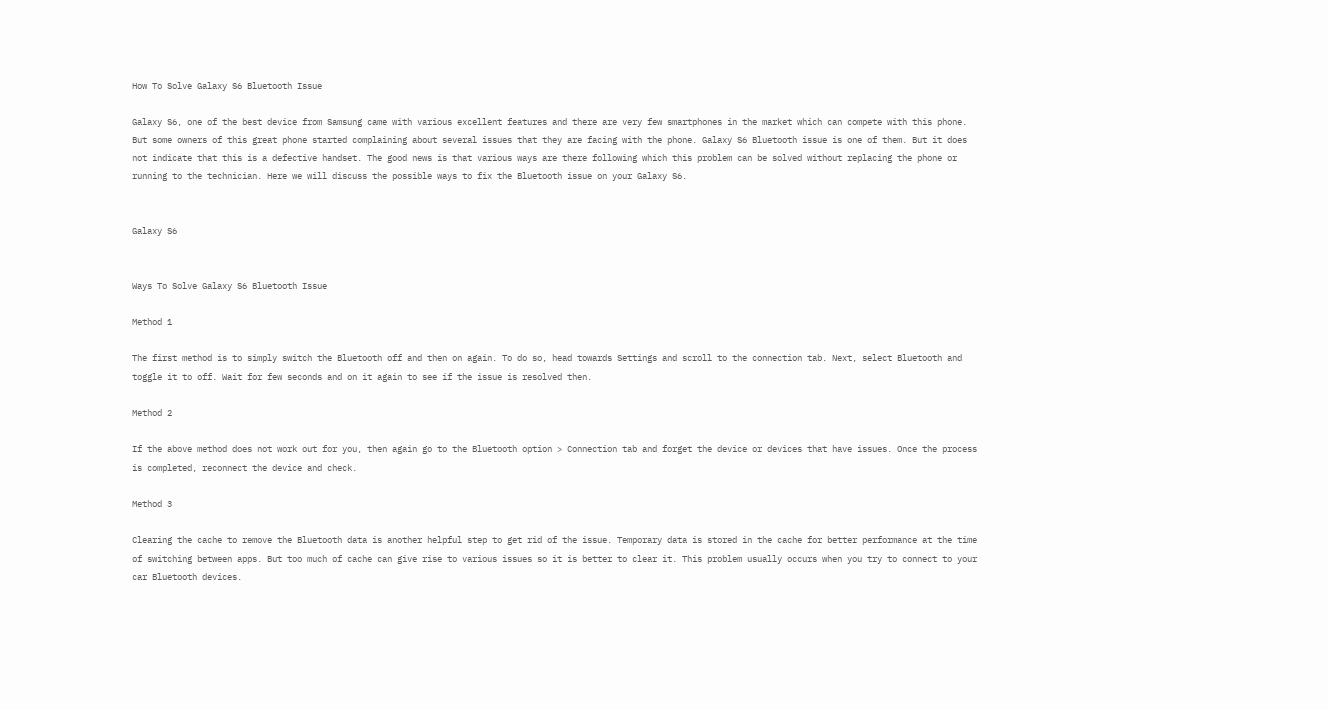How To Solve Galaxy S6 Bluetooth Issue

Galaxy S6, one of the best device from Samsung came with various excellent features and there are very few smartphones in the market which can compete with this phone. But some owners of this great phone started complaining about several issues that they are facing with the phone. Galaxy S6 Bluetooth issue is one of them. But it does not indicate that this is a defective handset. The good news is that various ways are there following which this problem can be solved without replacing the phone or running to the technician. Here we will discuss the possible ways to fix the Bluetooth issue on your Galaxy S6.


Galaxy S6


Ways To Solve Galaxy S6 Bluetooth Issue

Method 1

The first method is to simply switch the Bluetooth off and then on again. To do so, head towards Settings and scroll to the connection tab. Next, select Bluetooth and toggle it to off. Wait for few seconds and on it again to see if the issue is resolved then.

Method 2

If the above method does not work out for you, then again go to the Bluetooth option > Connection tab and forget the device or devices that have issues. Once the process is completed, reconnect the device and check.

Method 3

Clearing the cache to remove the Bluetooth data is another helpful step to get rid of the issue. Temporary data is stored in the cache for better performance at the time of switching between apps. But too much of cache can give rise to various issues so it is better to clear it. This problem usually occurs when you try to connect to your car Bluetooth devices.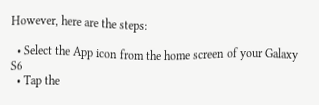However, here are the steps:

  • Select the App icon from the home screen of your Galaxy S6
  • Tap the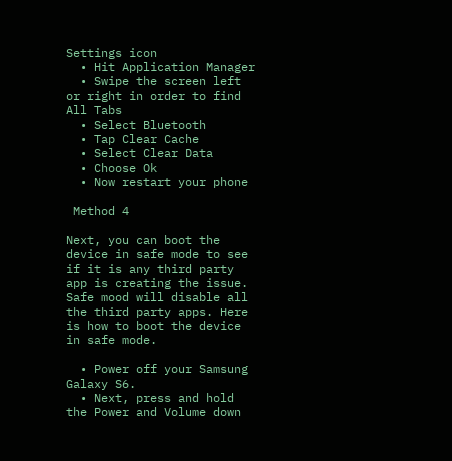Settings icon
  • Hit Application Manager
  • Swipe the screen left or right in order to find All Tabs
  • Select Bluetooth
  • Tap Clear Cache
  • Select Clear Data
  • Choose Ok
  • Now restart your phone

 Method 4

Next, you can boot the device in safe mode to see if it is any third party app is creating the issue. Safe mood will disable all the third party apps. Here is how to boot the device in safe mode.

  • Power off your Samsung Galaxy S6.
  • Next, press and hold the Power and Volume down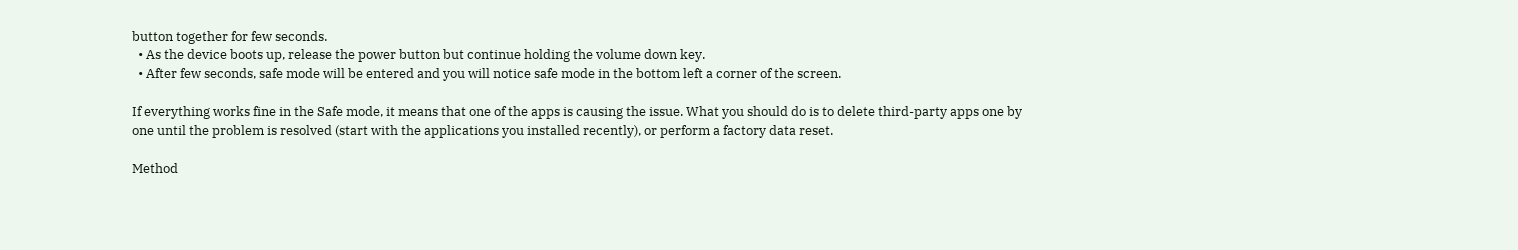button together for few seconds.
  • As the device boots up, release the power button but continue holding the volume down key.
  • After few seconds, safe mode will be entered and you will notice safe mode in the bottom left a corner of the screen.

If everything works fine in the Safe mode, it means that one of the apps is causing the issue. What you should do is to delete third-party apps one by one until the problem is resolved (start with the applications you installed recently), or perform a factory data reset.

Method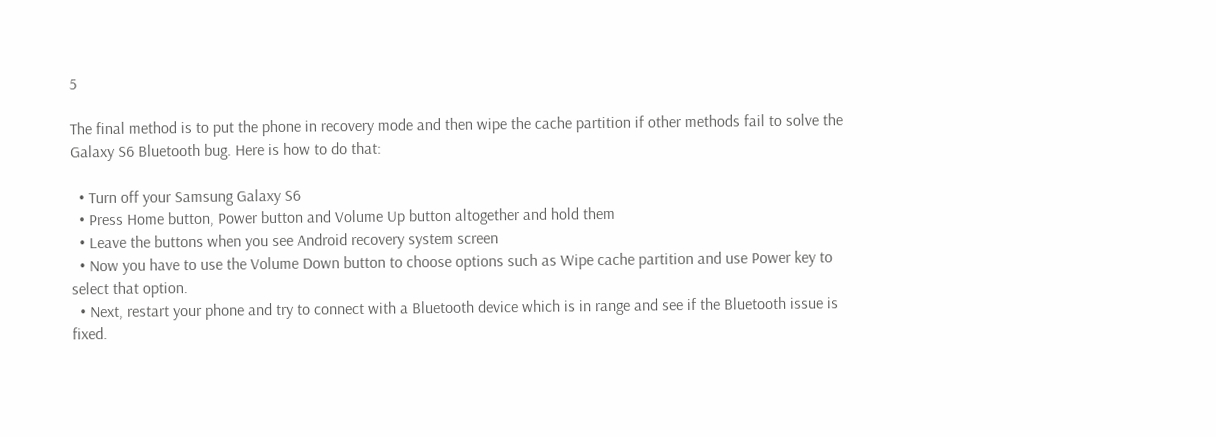5

The final method is to put the phone in recovery mode and then wipe the cache partition if other methods fail to solve the Galaxy S6 Bluetooth bug. Here is how to do that:

  • Turn off your Samsung Galaxy S6
  • Press Home button, Power button and Volume Up button altogether and hold them
  • Leave the buttons when you see Android recovery system screen
  • Now you have to use the Volume Down button to choose options such as Wipe cache partition and use Power key to select that option.
  • Next, restart your phone and try to connect with a Bluetooth device which is in range and see if the Bluetooth issue is fixed.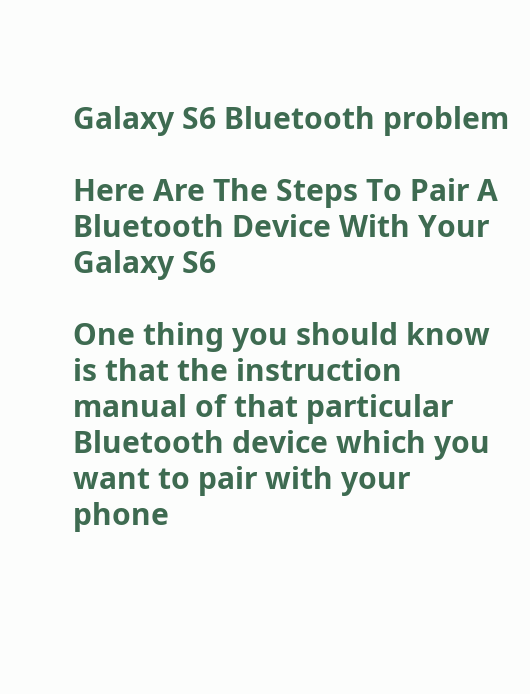Galaxy S6 Bluetooth problem

Here Are The Steps To Pair A Bluetooth Device With Your Galaxy S6

One thing you should know is that the instruction manual of that particular Bluetooth device which you want to pair with your phone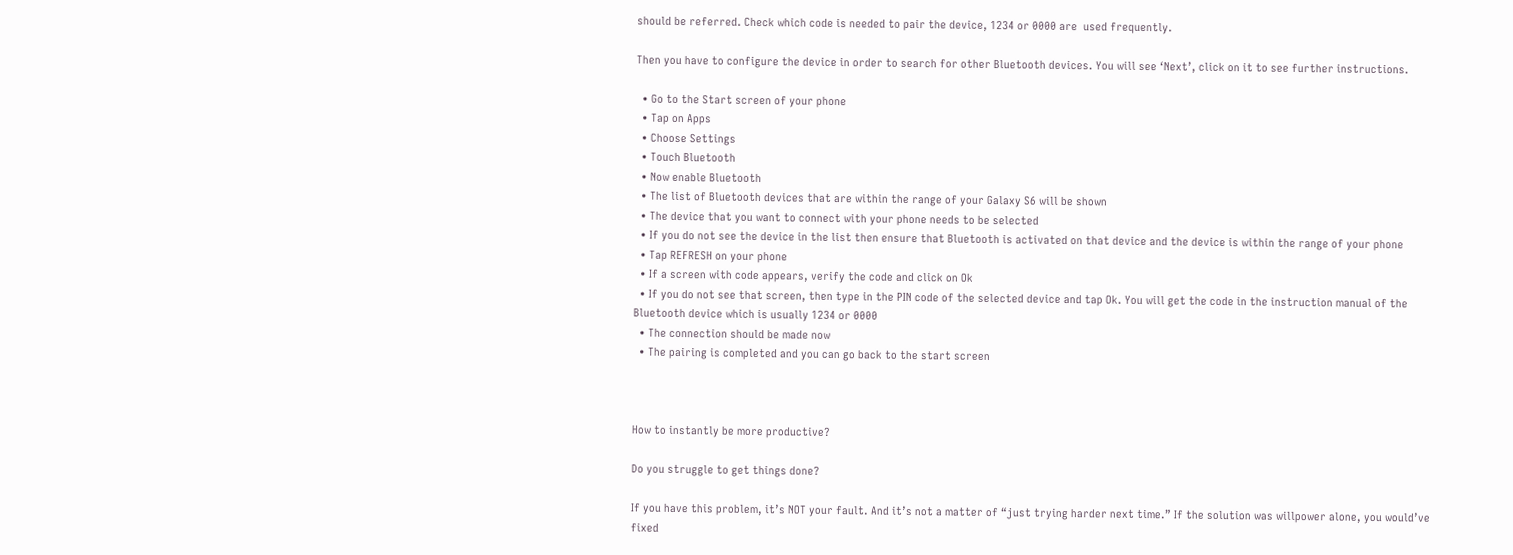should be referred. Check which code is needed to pair the device, 1234 or 0000 are  used frequently.

Then you have to configure the device in order to search for other Bluetooth devices. You will see ‘Next’, click on it to see further instructions.

  • Go to the Start screen of your phone
  • Tap on Apps
  • Choose Settings
  • Touch Bluetooth
  • Now enable Bluetooth
  • The list of Bluetooth devices that are within the range of your Galaxy S6 will be shown
  • The device that you want to connect with your phone needs to be selected
  • If you do not see the device in the list then ensure that Bluetooth is activated on that device and the device is within the range of your phone
  • Tap REFRESH on your phone
  • If a screen with code appears, verify the code and click on Ok
  • If you do not see that screen, then type in the PIN code of the selected device and tap Ok. You will get the code in the instruction manual of the Bluetooth device which is usually 1234 or 0000
  • The connection should be made now
  • The pairing is completed and you can go back to the start screen



How to instantly be more productive?

Do you struggle to get things done?

If you have this problem, it’s NOT your fault. And it’s not a matter of “just trying harder next time.” If the solution was willpower alone, you would’ve fixed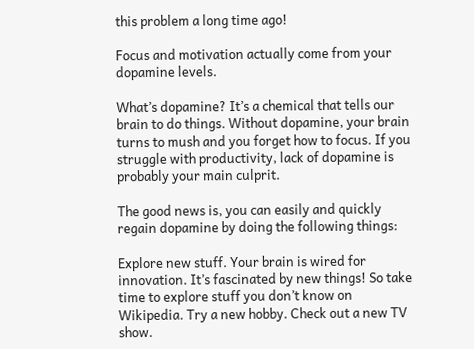this problem a long time ago!

Focus and motivation actually come from your dopamine levels.

What’s dopamine? It’s a chemical that tells our brain to do things. Without dopamine, your brain turns to mush and you forget how to focus. If you struggle with productivity, lack of dopamine is probably your main culprit.

The good news is, you can easily and quickly regain dopamine by doing the following things:

Explore new stuff. Your brain is wired for innovation. It’s fascinated by new things! So take time to explore stuff you don’t know on Wikipedia. Try a new hobby. Check out a new TV show.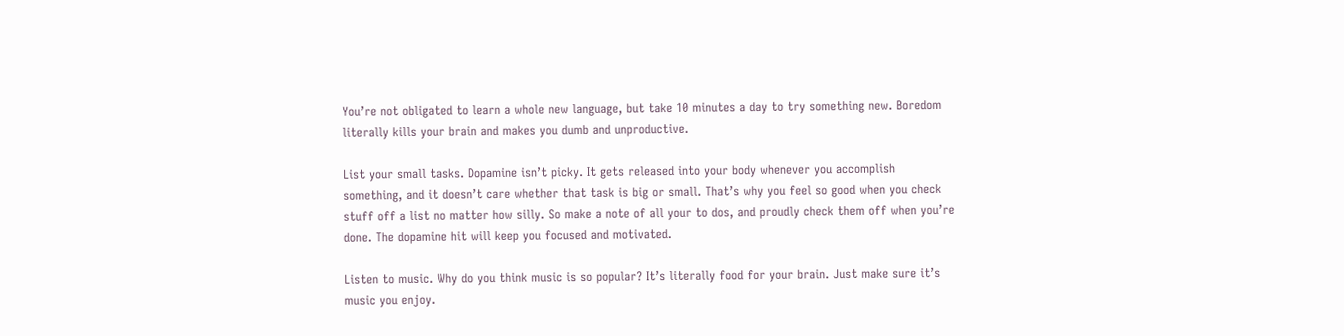You’re not obligated to learn a whole new language, but take 10 minutes a day to try something new. Boredom literally kills your brain and makes you dumb and unproductive.

List your small tasks. Dopamine isn’t picky. It gets released into your body whenever you accomplish something, and it doesn’t care whether that task is big or small. That’s why you feel so good when you check stuff off a list no matter how silly. So make a note of all your to dos, and proudly check them off when you’re done. The dopamine hit will keep you focused and motivated.

Listen to music. Why do you think music is so popular? It’s literally food for your brain. Just make sure it’s music you enjoy.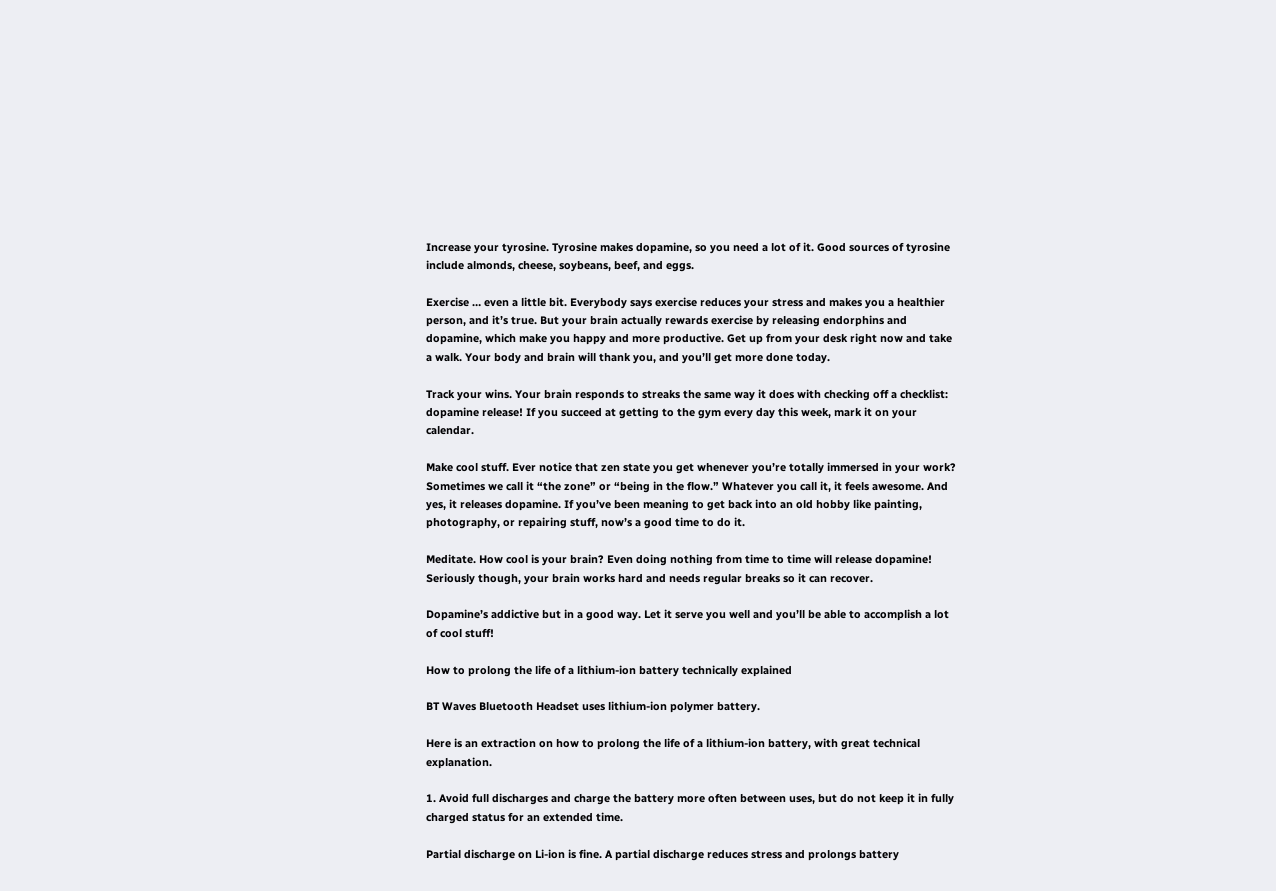Increase your tyrosine. Tyrosine makes dopamine, so you need a lot of it. Good sources of tyrosine include almonds, cheese, soybeans, beef, and eggs.

Exercise … even a little bit. Everybody says exercise reduces your stress and makes you a healthier person, and it’s true. But your brain actually rewards exercise by releasing endorphins and dopamine, which make you happy and more productive. Get up from your desk right now and take a walk. Your body and brain will thank you, and you’ll get more done today.

Track your wins. Your brain responds to streaks the same way it does with checking off a checklist: dopamine release! If you succeed at getting to the gym every day this week, mark it on your calendar.

Make cool stuff. Ever notice that zen state you get whenever you’re totally immersed in your work? Sometimes we call it “the zone” or “being in the flow.” Whatever you call it, it feels awesome. And yes, it releases dopamine. If you’ve been meaning to get back into an old hobby like painting, photography, or repairing stuff, now’s a good time to do it.

Meditate. How cool is your brain? Even doing nothing from time to time will release dopamine! Seriously though, your brain works hard and needs regular breaks so it can recover.

Dopamine’s addictive but in a good way. Let it serve you well and you’ll be able to accomplish a lot of cool stuff!

How to prolong the life of a lithium-ion battery technically explained

BT Waves Bluetooth Headset uses lithium-ion polymer battery.

Here is an extraction on how to prolong the life of a lithium-ion battery, with great technical explanation.

1. Avoid full discharges and charge the battery more often between uses, but do not keep it in fully charged status for an extended time.

Partial discharge on Li-ion is fine. A partial discharge reduces stress and prolongs battery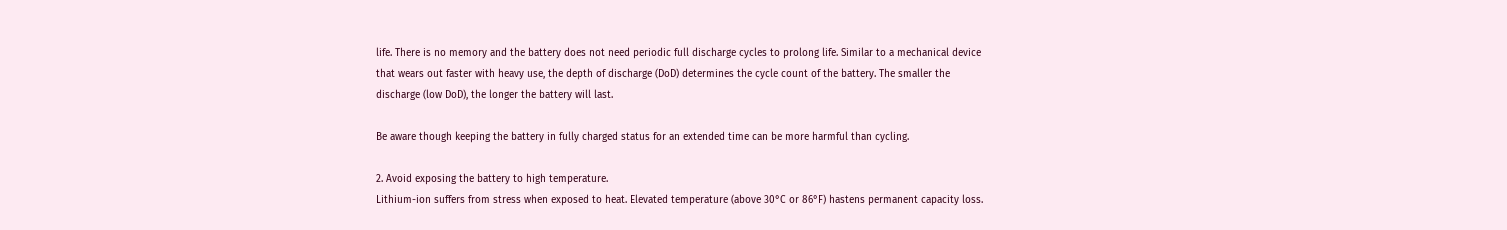life. There is no memory and the battery does not need periodic full discharge cycles to prolong life. Similar to a mechanical device that wears out faster with heavy use, the depth of discharge (DoD) determines the cycle count of the battery. The smaller the discharge (low DoD), the longer the battery will last.

Be aware though keeping the battery in fully charged status for an extended time can be more harmful than cycling.

2. Avoid exposing the battery to high temperature.
Lithium-ion suffers from stress when exposed to heat. Elevated temperature (above 30°C or 86°F) hastens permanent capacity loss.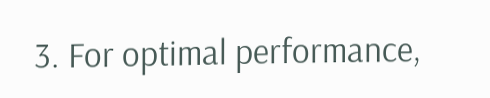3. For optimal performance,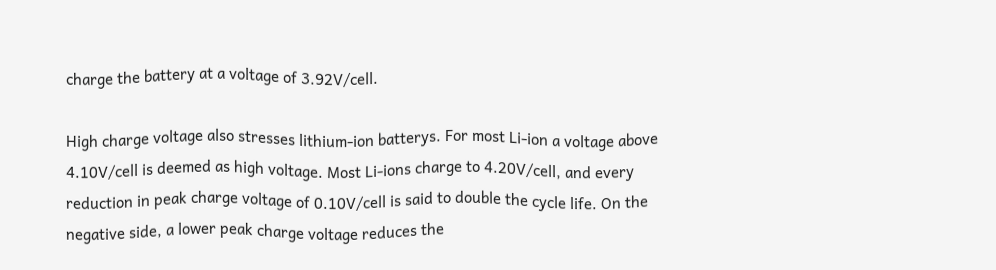charge the battery at a voltage of 3.92V/cell.

High charge voltage also stresses lithium-ion batterys. For most Li-ion a voltage above 4.10V/cell is deemed as high voltage. Most Li-ions charge to 4.20V/cell, and every reduction in peak charge voltage of 0.10V/cell is said to double the cycle life. On the negative side, a lower peak charge voltage reduces the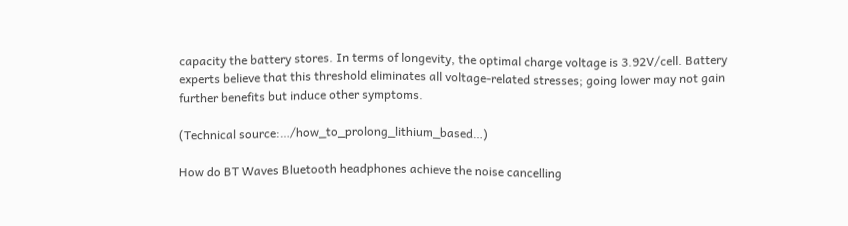capacity the battery stores. In terms of longevity, the optimal charge voltage is 3.92V/cell. Battery experts believe that this threshold eliminates all voltage-related stresses; going lower may not gain further benefits but induce other symptoms.

(Technical source:…/how_to_prolong_lithium_based…)

How do BT Waves Bluetooth headphones achieve the noise cancelling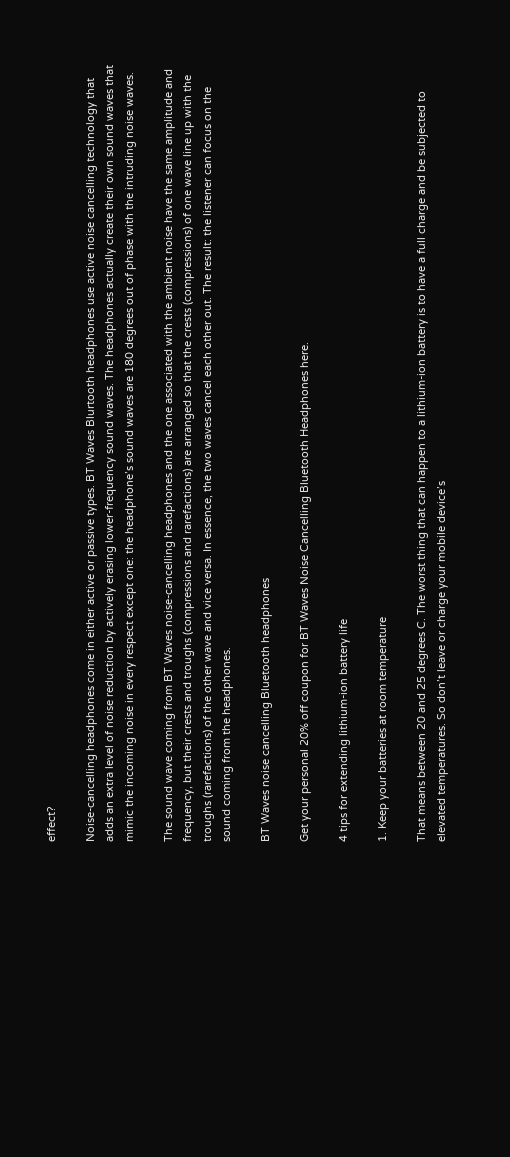effect?

Noise-cancelling headphones come in either active or passive types. BT Waves Blurtooth headphones use active noise cancelling technology that adds an extra level of noise reduction by actively erasing lower-frequency sound waves. The headphones actually create their own sound waves that mimic the incoming noise in every respect except one: the headphone’s sound waves are 180 degrees out of phase with the intruding noise waves.

The sound wave coming from BT Waves noise-cancelling headphones and the one associated with the ambient noise have the same amplitude and frequency, but their crests and troughs (compressions and rarefactions) are arranged so that the crests (compressions) of one wave line up with the troughs (rarefactions) of the other wave and vice versa. In essence, the two waves cancel each other out. The result: the listener can focus on the sound coming from the headphones.

BT Waves noise cancelling Bluetooth headphones

Get your personal 20% off coupon for BT Waves Noise Cancelling Bluetooth Headphones here.

4 tips for extending lithium-ion battery life

1. Keep your batteries at room temperature

That means between 20 and 25 degrees C. The worst thing that can happen to a lithium-ion battery is to have a full charge and be subjected to elevated temperatures. So don’t leave or charge your mobile device’s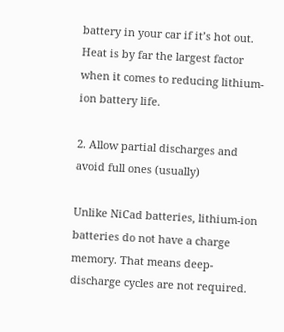battery in your car if it’s hot out. Heat is by far the largest factor when it comes to reducing lithium-ion battery life.

2. Allow partial discharges and avoid full ones (usually)

Unlike NiCad batteries, lithium-ion batteries do not have a charge memory. That means deep-discharge cycles are not required.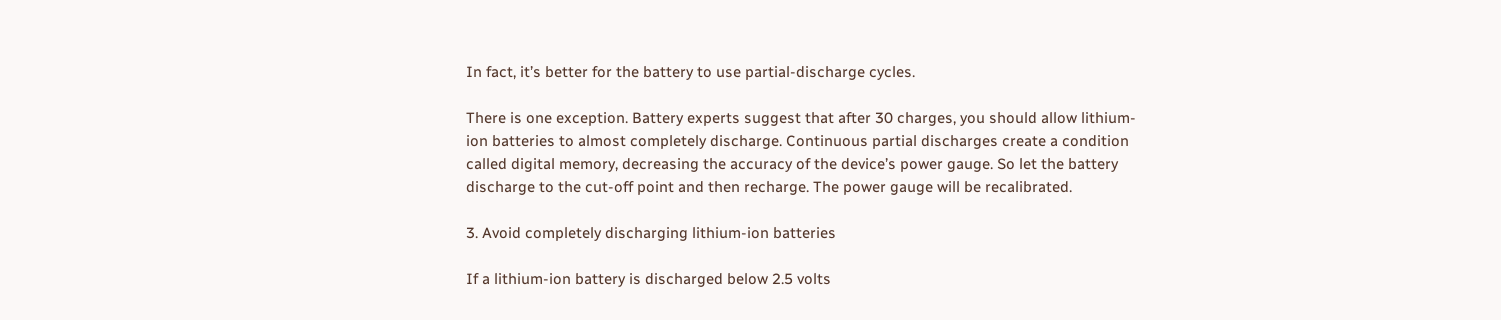In fact, it’s better for the battery to use partial-discharge cycles.

There is one exception. Battery experts suggest that after 30 charges, you should allow lithium-ion batteries to almost completely discharge. Continuous partial discharges create a condition called digital memory, decreasing the accuracy of the device’s power gauge. So let the battery discharge to the cut-off point and then recharge. The power gauge will be recalibrated.

3. Avoid completely discharging lithium-ion batteries

If a lithium-ion battery is discharged below 2.5 volts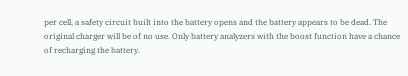per cell, a safety circuit built into the battery opens and the battery appears to be dead. The original charger will be of no use. Only battery analyzers with the boost function have a chance of recharging the battery.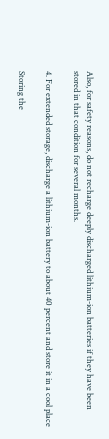Also, for safety reasons, do not recharge deeply discharged lithium-ion batteries if they have been stored in that condition for several months.

4. For extended storage, discharge a lithium-ion battery to about 40 percent and store it in a cool place

Storing the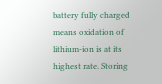battery fully charged means oxidation of lithium-ion is at its highest rate. Storing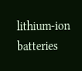lithium-ion batteries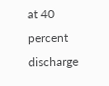at 40 percent discharge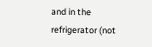and in the refrigerator (not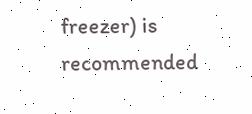freezer) is recommended